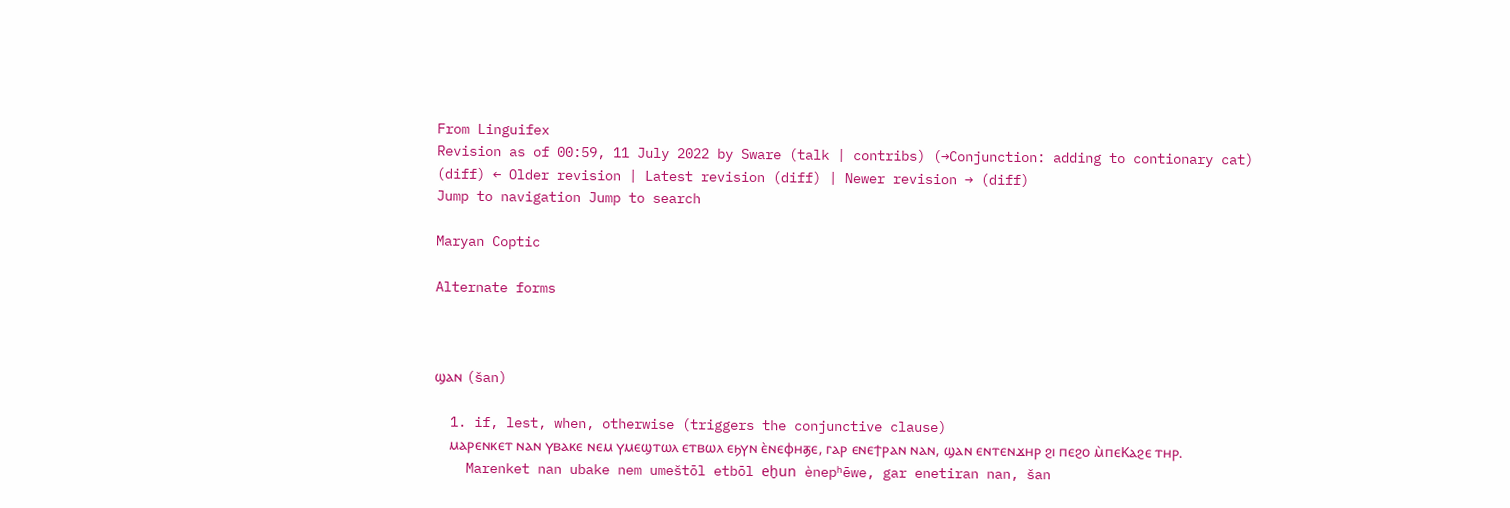From Linguifex
Revision as of 00:59, 11 July 2022 by Sware (talk | contribs) (→Conjunction: adding to contionary cat)
(diff) ← Older revision | Latest revision (diff) | Newer revision → (diff)
Jump to navigation Jump to search

Maryan Coptic

Alternate forms



ϣⲁⲛ (šan)

  1. if, lest, when, otherwise (triggers the conjunctive clause)
    ⲙⲁⲣⲉⲛⲕⲉⲧ ⲛⲁⲛ ⲩⲃⲁⲕⲉ ⲛⲉⲙ ⲩⲙⲉϣⲧⲱⲗ ⲉⲧⲃⲱⲗ ⲉϧⲩⲛ ⲉ̀ⲛⲉⲫⲏⳣⲉ, ⲅⲁⲣ ⲉⲛⲉϯⲣⲁⲛ ⲛⲁⲛ, ϣⲁⲛ ⲉⲛⲧⲉⲛϫⲏⲣ ϩⲓ ⲡⲉϩⲟ ⲙ̀ⲡⲉⲔⲁϩⲉ ⲧⲏⲣ.
    Marenket nan ubake nem umeštōl etbōl eḫun ènepʰēwe, gar enetiran nan, šan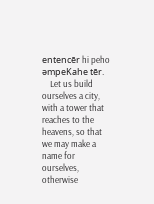entencēr hi peho əmpeKahe tēr.
    Let us build ourselves a city, with a tower that reaches to the heavens, so that we may make a name for ourselves, otherwise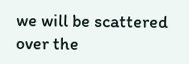we will be scattered over the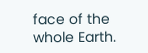face of the whole Earth.